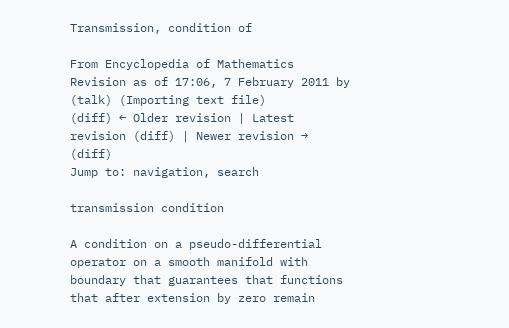Transmission, condition of

From Encyclopedia of Mathematics
Revision as of 17:06, 7 February 2011 by (talk) (Importing text file)
(diff) ← Older revision | Latest revision (diff) | Newer revision → (diff)
Jump to: navigation, search

transmission condition

A condition on a pseudo-differential operator on a smooth manifold with boundary that guarantees that functions that after extension by zero remain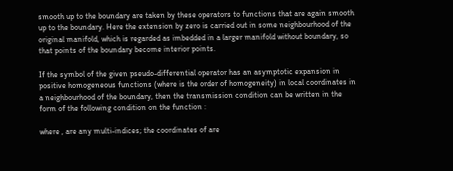smooth up to the boundary are taken by these operators to functions that are again smooth up to the boundary. Here the extension by zero is carried out in some neighbourhood of the original manifold, which is regarded as imbedded in a larger manifold without boundary, so that points of the boundary become interior points.

If the symbol of the given pseudo-differential operator has an asymptotic expansion in positive homogeneous functions (where is the order of homogeneity) in local coordinates in a neighbourhood of the boundary, then the transmission condition can be written in the form of the following condition on the function :

where , are any multi-indices; the coordinates of are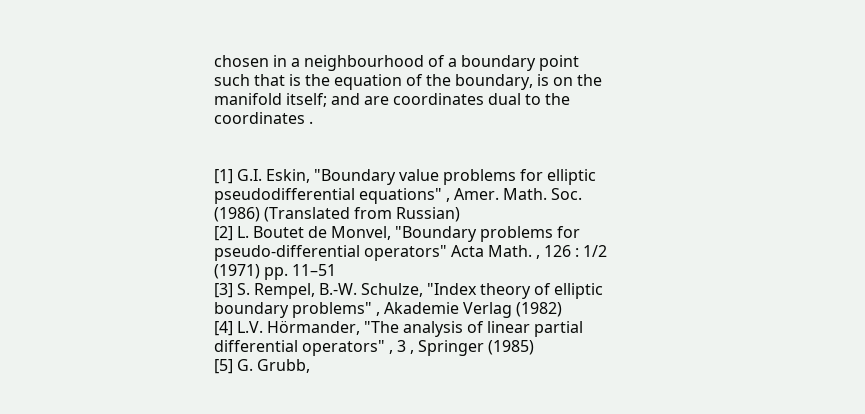chosen in a neighbourhood of a boundary point such that is the equation of the boundary, is on the manifold itself; and are coordinates dual to the coordinates .


[1] G.I. Eskin, "Boundary value problems for elliptic pseudodifferential equations" , Amer. Math. Soc. (1986) (Translated from Russian)
[2] L. Boutet de Monvel, "Boundary problems for pseudo-differential operators" Acta Math. , 126 : 1/2 (1971) pp. 11–51
[3] S. Rempel, B.-W. Schulze, "Index theory of elliptic boundary problems" , Akademie Verlag (1982)
[4] L.V. Hörmander, "The analysis of linear partial differential operators" , 3 , Springer (1985)
[5] G. Grubb,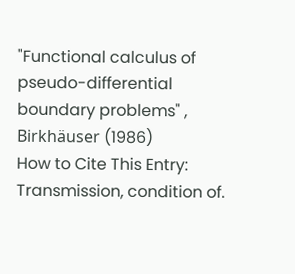"Functional calculus of pseudo-differential boundary problems" , Birkhäuser (1986)
How to Cite This Entry:
Transmission, condition of.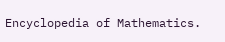Encyclopedia of Mathematics.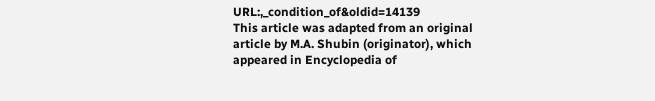URL:,_condition_of&oldid=14139
This article was adapted from an original article by M.A. Shubin (originator), which appeared in Encyclopedia of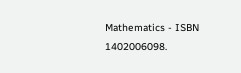Mathematics - ISBN 1402006098.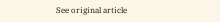See original article